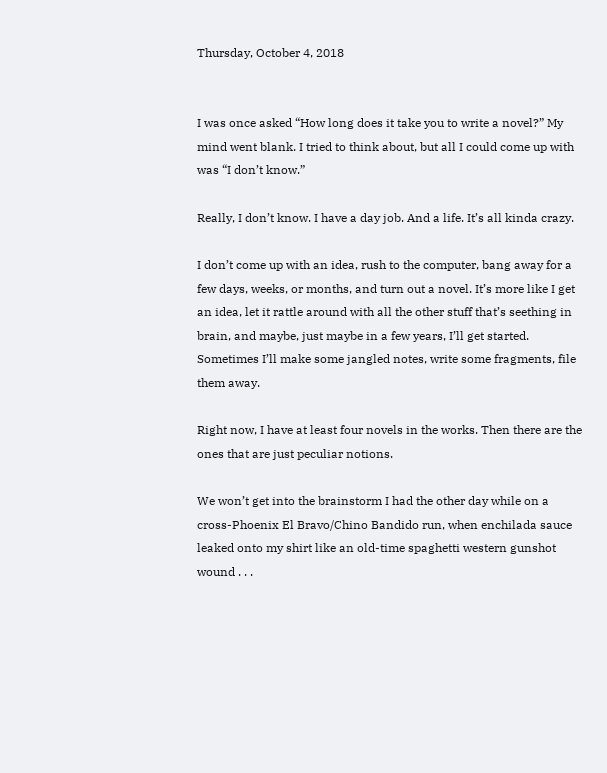Thursday, October 4, 2018


I was once asked “How long does it take you to write a novel?” My mind went blank. I tried to think about, but all I could come up with was “I don’t know.”

Really, I don’t know. I have a day job. And a life. It’s all kinda crazy.

I don’t come up with an idea, rush to the computer, bang away for a few days, weeks, or months, and turn out a novel. It’s more like I get an idea, let it rattle around with all the other stuff that’s seething in brain, and maybe, just maybe in a few years, I’ll get started. Sometimes I’ll make some jangled notes, write some fragments, file them away.

Right now, I have at least four novels in the works. Then there are the ones that are just peculiar notions.

We won’t get into the brainstorm I had the other day while on a cross-Phoenix El Bravo/Chino Bandido run, when enchilada sauce leaked onto my shirt like an old-time spaghetti western gunshot wound . . .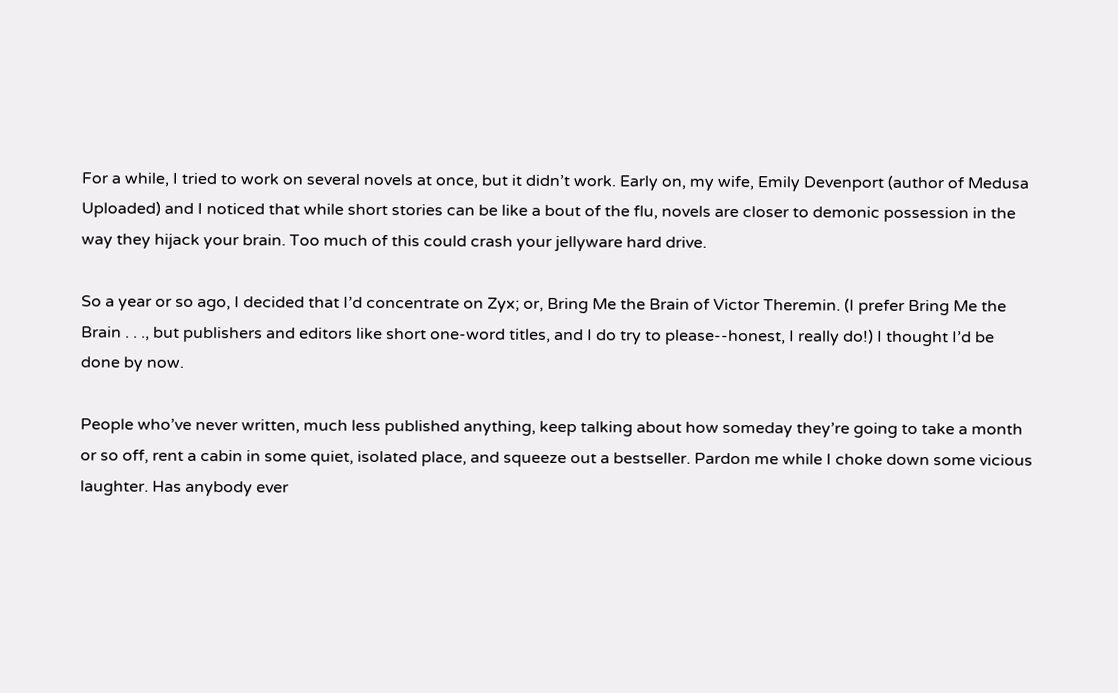For a while, I tried to work on several novels at once, but it didn’t work. Early on, my wife, Emily Devenport (author of Medusa Uploaded) and I noticed that while short stories can be like a bout of the flu, novels are closer to demonic possession in the way they hijack your brain. Too much of this could crash your jellyware hard drive.

So a year or so ago, I decided that I’d concentrate on Zyx; or, Bring Me the Brain of Victor Theremin. (I prefer Bring Me the Brain . . ., but publishers and editors like short one-word titles, and I do try to please--honest, I really do!) I thought I’d be done by now.

People who’ve never written, much less published anything, keep talking about how someday they’re going to take a month or so off, rent a cabin in some quiet, isolated place, and squeeze out a bestseller. Pardon me while I choke down some vicious laughter. Has anybody ever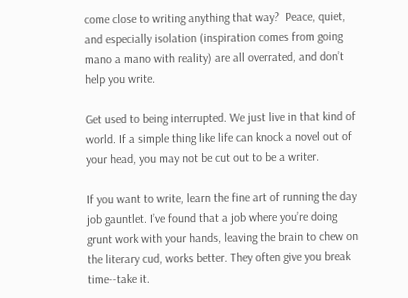come close to writing anything that way?  Peace, quiet, and especially isolation (inspiration comes from going mano a mano with reality) are all overrated, and don’t help you write.

Get used to being interrupted. We just live in that kind of world. If a simple thing like life can knock a novel out of your head, you may not be cut out to be a writer.

If you want to write, learn the fine art of running the day job gauntlet. I’ve found that a job where you’re doing grunt work with your hands, leaving the brain to chew on the literary cud, works better. They often give you break time--take it.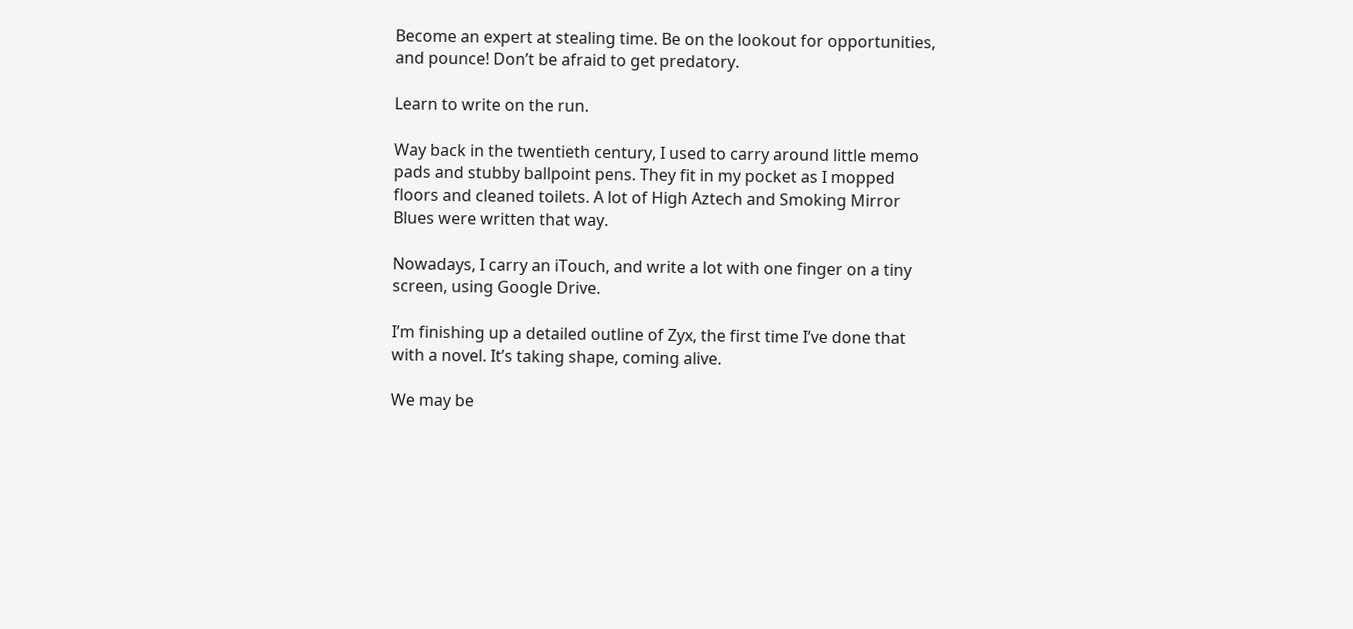Become an expert at stealing time. Be on the lookout for opportunities, and pounce! Don’t be afraid to get predatory.

Learn to write on the run.

Way back in the twentieth century, I used to carry around little memo pads and stubby ballpoint pens. They fit in my pocket as I mopped floors and cleaned toilets. A lot of High Aztech and Smoking Mirror Blues were written that way.

Nowadays, I carry an iTouch, and write a lot with one finger on a tiny screen, using Google Drive.

I’m finishing up a detailed outline of Zyx, the first time I’ve done that with a novel. It’s taking shape, coming alive.

We may be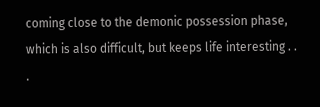coming close to the demonic possession phase, which is also difficult, but keeps life interesting . . .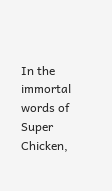In the immortal words of Super Chicken,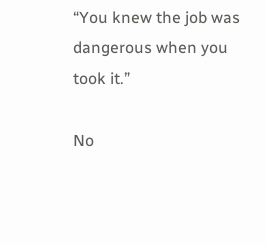“You knew the job was dangerous when you took it.”

No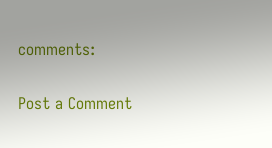comments:

Post a Comment